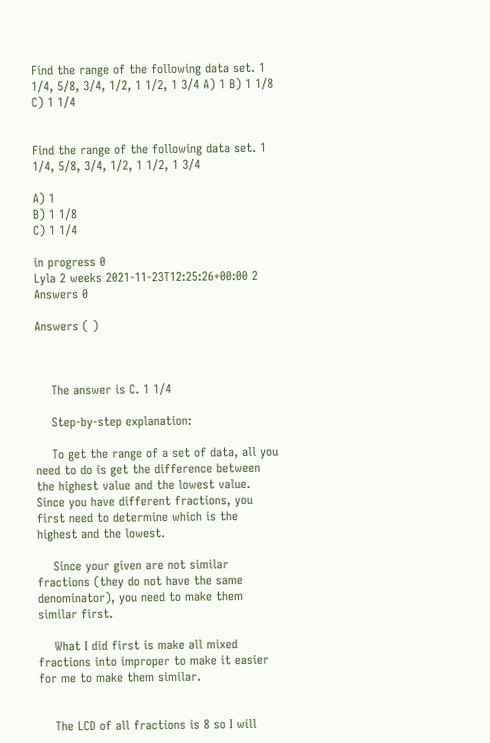Find the range of the following data set. 1 1/4, 5/8, 3/4, 1/2, 1 1/2, 1 3/4 A) 1 B) 1 1/8 C) 1 1/4


Find the range of the following data set. 1 1/4, 5/8, 3/4, 1/2, 1 1/2, 1 3/4

A) 1
B) 1 1/8
C) 1 1/4

in progress 0
Lyla 2 weeks 2021-11-23T12:25:26+00:00 2 Answers 0

Answers ( )



    The answer is C. 1 1/4

    Step-by-step explanation:

    To get the range of a set of data, all you need to do is get the difference between the highest value and the lowest value. Since you have different fractions, you first need to determine which is the highest and the lowest.

    Since your given are not similar fractions (they do not have the same denominator), you need to make them similar first.

    What I did first is make all mixed fractions into improper to make it easier for me to make them similar.


    The LCD of all fractions is 8 so I will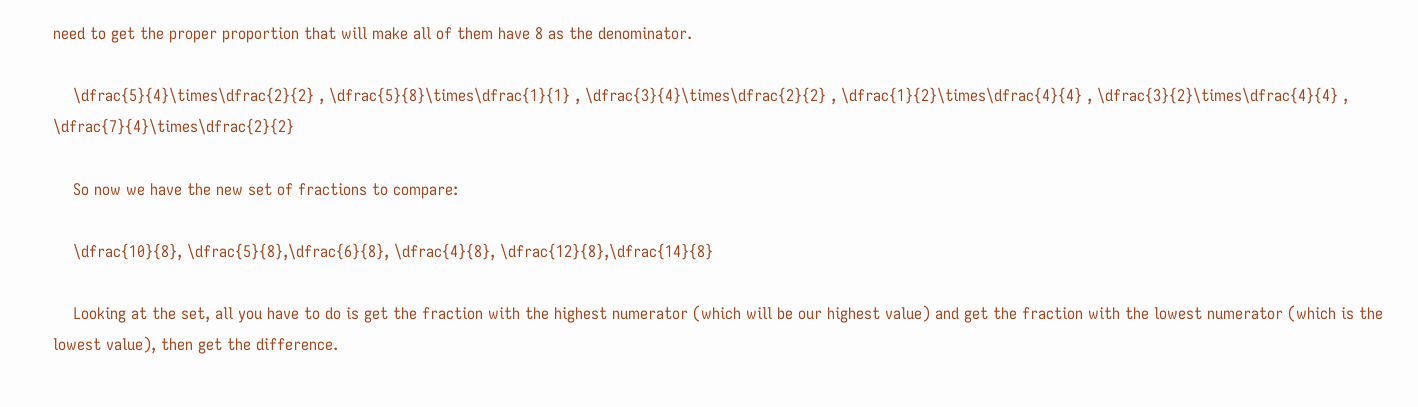need to get the proper proportion that will make all of them have 8 as the denominator.

    \dfrac{5}{4}\times\dfrac{2}{2} , \dfrac{5}{8}\times\dfrac{1}{1} , \dfrac{3}{4}\times\dfrac{2}{2} , \dfrac{1}{2}\times\dfrac{4}{4} , \dfrac{3}{2}\times\dfrac{4}{4} , \dfrac{7}{4}\times\dfrac{2}{2}

    So now we have the new set of fractions to compare:

    \dfrac{10}{8}, \dfrac{5}{8},\dfrac{6}{8}, \dfrac{4}{8}, \dfrac{12}{8},\dfrac{14}{8}

    Looking at the set, all you have to do is get the fraction with the highest numerator (which will be our highest value) and get the fraction with the lowest numerator (which is the lowest value), then get the difference.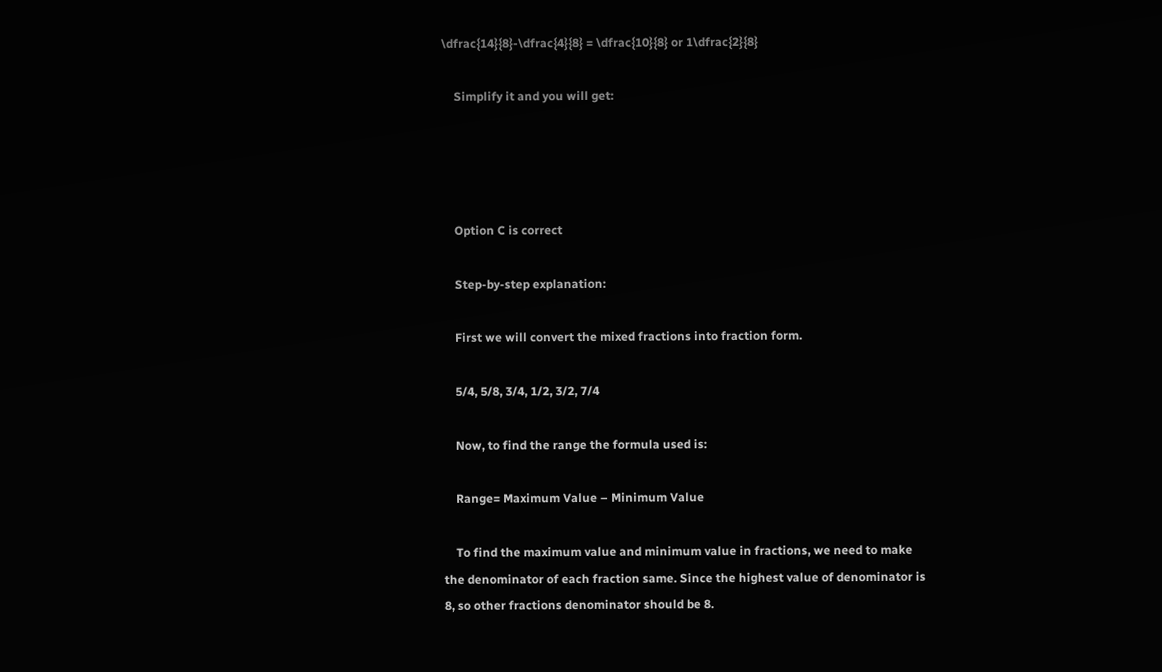\dfrac{14}{8}-\dfrac{4}{8} = \dfrac{10}{8} or 1\dfrac{2}{8}

    Simplify it and you will get:




    Option C is correct

    Step-by-step explanation:

    First we will convert the mixed fractions into fraction form.

    5/4, 5/8, 3/4, 1/2, 3/2, 7/4

    Now, to find the range the formula used is:

    Range= Maximum Value – Minimum Value

    To find the maximum value and minimum value in fractions, we need to make the denominator of each fraction same. Since the highest value of denominator is 8, so other fractions denominator should be 8.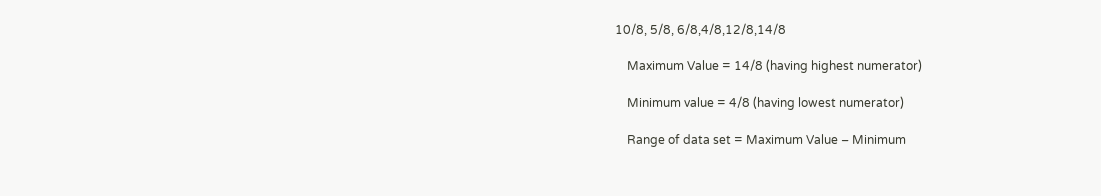10/8, 5/8, 6/8,4/8,12/8,14/8

    Maximum Value = 14/8 (having highest numerator)

    Minimum value = 4/8 (having lowest numerator)

    Range of data set = Maximum Value – Minimum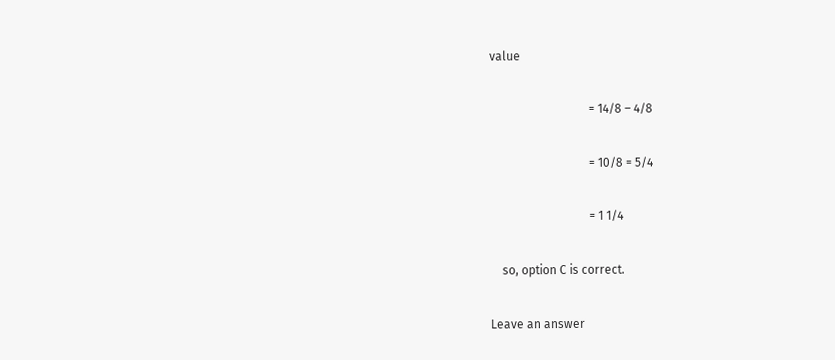value

                                 = 14/8 – 4/8

                                 = 10/8 = 5/4

                                 = 1 1/4

    so, option C is correct.

Leave an answer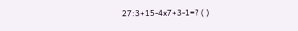27:3+15-4x7+3-1=? ( )